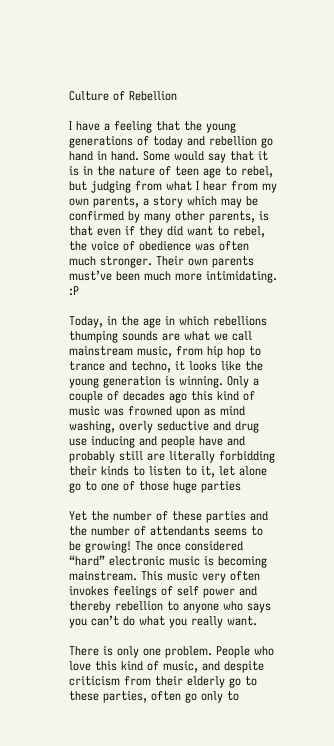Culture of Rebellion

I have a feeling that the young generations of today and rebellion go hand in hand. Some would say that it is in the nature of teen age to rebel, but judging from what I hear from my own parents, a story which may be confirmed by many other parents, is that even if they did want to rebel, the voice of obedience was often much stronger. Their own parents must’ve been much more intimidating. :P

Today, in the age in which rebellions thumping sounds are what we call mainstream music, from hip hop to trance and techno, it looks like the young generation is winning. Only a couple of decades ago this kind of music was frowned upon as mind washing, overly seductive and drug use inducing and people have and probably still are literally forbidding their kinds to listen to it, let alone go to one of those huge parties

Yet the number of these parties and the number of attendants seems to be growing! The once considered “hard” electronic music is becoming mainstream. This music very often invokes feelings of self power and thereby rebellion to anyone who says you can’t do what you really want.

There is only one problem. People who love this kind of music, and despite criticism from their elderly go to these parties, often go only to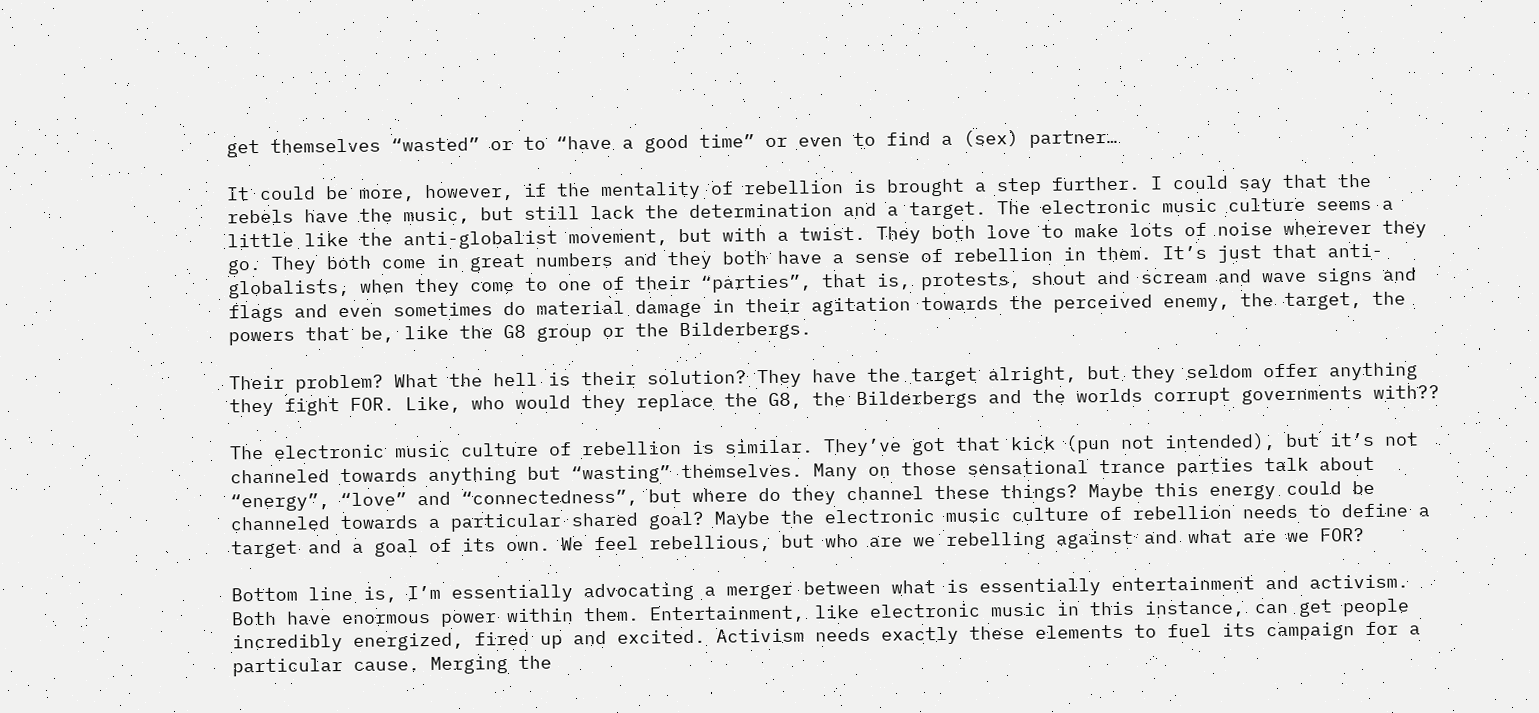get themselves “wasted” or to “have a good time” or even to find a (sex) partner…

It could be more, however, if the mentality of rebellion is brought a step further. I could say that the rebels have the music, but still lack the determination and a target. The electronic music culture seems a little like the anti-globalist movement, but with a twist. They both love to make lots of noise wherever they go. They both come in great numbers and they both have a sense of rebellion in them. It’s just that anti-globalists, when they come to one of their “parties”, that is, protests, shout and scream and wave signs and flags and even sometimes do material damage in their agitation towards the perceived enemy, the target, the powers that be, like the G8 group or the Bilderbergs.

Their problem? What the hell is their solution? They have the target alright, but they seldom offer anything they fight FOR. Like, who would they replace the G8, the Bilderbergs and the worlds corrupt governments with??

The electronic music culture of rebellion is similar. They’ve got that kick (pun not intended), but it’s not channeled towards anything but “wasting” themselves. Many on those sensational trance parties talk about “energy”, “love” and “connectedness”, but where do they channel these things? Maybe this energy could be channeled towards a particular shared goal? Maybe the electronic music culture of rebellion needs to define a target and a goal of its own. We feel rebellious, but who are we rebelling against and what are we FOR?

Bottom line is, I’m essentially advocating a merger between what is essentially entertainment and activism. Both have enormous power within them. Entertainment, like electronic music in this instance, can get people incredibly energized, fired up and excited. Activism needs exactly these elements to fuel its campaign for a particular cause. Merging the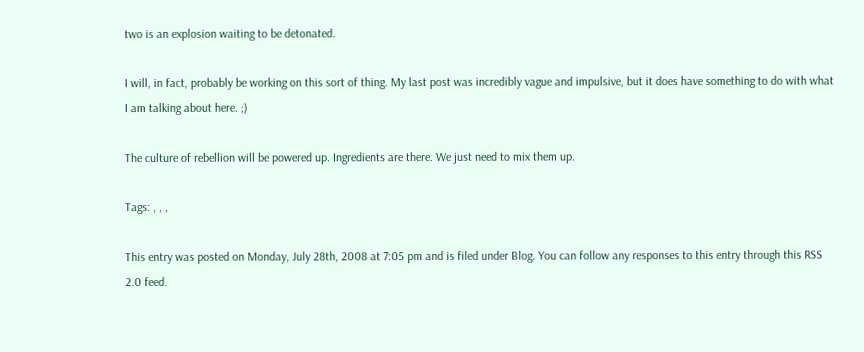two is an explosion waiting to be detonated.

I will, in fact, probably be working on this sort of thing. My last post was incredibly vague and impulsive, but it does have something to do with what I am talking about here. ;)

The culture of rebellion will be powered up. Ingredients are there. We just need to mix them up.

Tags: , , ,

This entry was posted on Monday, July 28th, 2008 at 7:05 pm and is filed under Blog. You can follow any responses to this entry through this RSS 2.0 feed.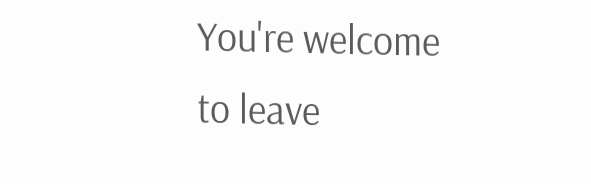You're welcome to leave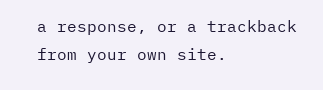a response, or a trackback from your own site.